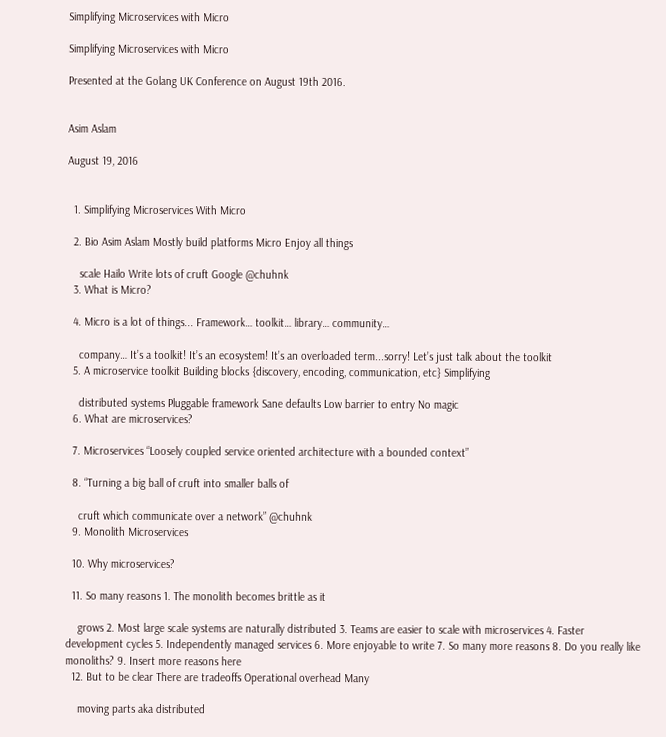Simplifying Microservices with Micro

Simplifying Microservices with Micro

Presented at the Golang UK Conference on August 19th 2016.


Asim Aslam

August 19, 2016


  1. Simplifying Microservices With Micro

  2. Bio Asim Aslam Mostly build platforms Micro Enjoy all things

    scale Hailo Write lots of cruft Google @chuhnk
  3. What is Micro?

  4. Micro is a lot of things... Framework… toolkit… library… community…

    company… It’s a toolkit! It’s an ecosystem! It’s an overloaded term...sorry! Let’s just talk about the toolkit
  5. A microservice toolkit Building blocks {discovery, encoding, communication, etc} Simplifying

    distributed systems Pluggable framework Sane defaults Low barrier to entry No magic
  6. What are microservices?

  7. Microservices “Loosely coupled service oriented architecture with a bounded context”

  8. “Turning a big ball of cruft into smaller balls of

    cruft which communicate over a network” @chuhnk
  9. Monolith Microservices

  10. Why microservices?

  11. So many reasons 1. The monolith becomes brittle as it

    grows 2. Most large scale systems are naturally distributed 3. Teams are easier to scale with microservices 4. Faster development cycles 5. Independently managed services 6. More enjoyable to write 7. So many more reasons 8. Do you really like monoliths? 9. Insert more reasons here
  12. But to be clear There are tradeoffs Operational overhead Many

    moving parts aka distributed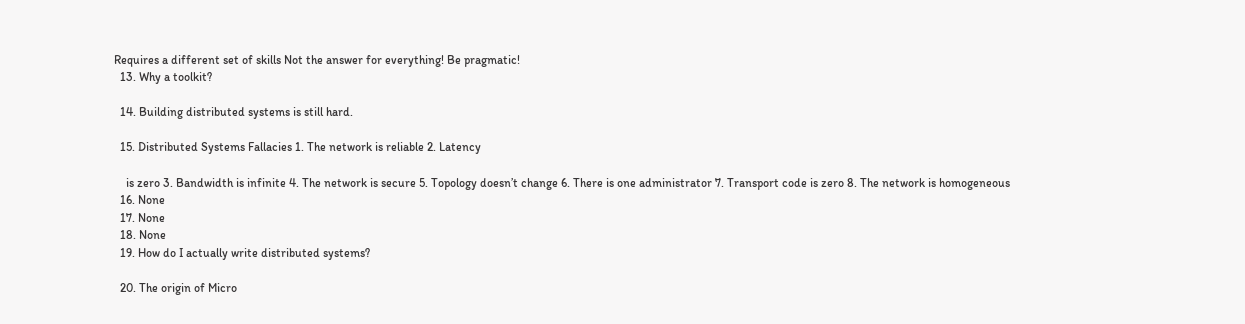Requires a different set of skills Not the answer for everything! Be pragmatic!
  13. Why a toolkit?

  14. Building distributed systems is still hard.

  15. Distributed Systems Fallacies 1. The network is reliable 2. Latency

    is zero 3. Bandwidth is infinite 4. The network is secure 5. Topology doesn’t change 6. There is one administrator 7. Transport code is zero 8. The network is homogeneous
  16. None
  17. None
  18. None
  19. How do I actually write distributed systems?

  20. The origin of Micro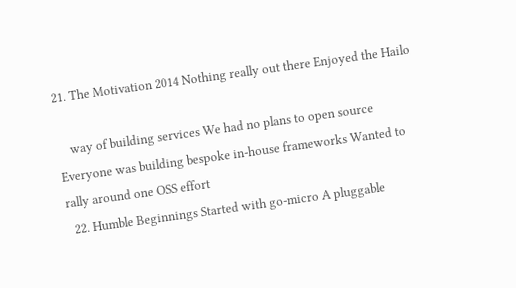21. The Motivation 2014 Nothing really out there Enjoyed the Hailo

    way of building services We had no plans to open source Everyone was building bespoke in-house frameworks Wanted to rally around one OSS effort
  22. Humble Beginnings Started with go-micro A pluggable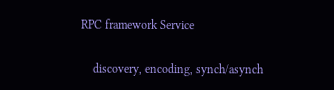RPC framework Service

    discovery, encoding, synch/asynch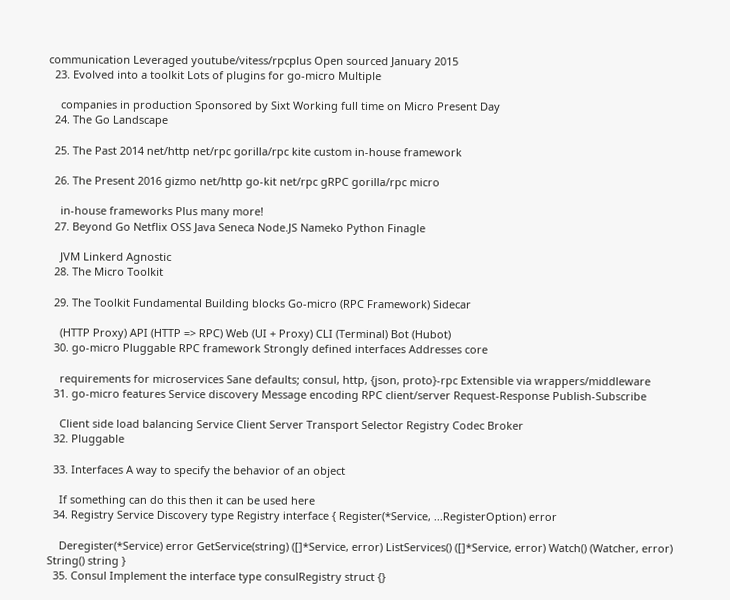communication Leveraged youtube/vitess/rpcplus Open sourced January 2015
  23. Evolved into a toolkit Lots of plugins for go-micro Multiple

    companies in production Sponsored by Sixt Working full time on Micro Present Day
  24. The Go Landscape

  25. The Past 2014 net/http net/rpc gorilla/rpc kite custom in-house framework

  26. The Present 2016 gizmo net/http go-kit net/rpc gRPC gorilla/rpc micro

    in-house frameworks Plus many more!
  27. Beyond Go Netflix OSS Java Seneca Node.JS Nameko Python Finagle

    JVM Linkerd Agnostic
  28. The Micro Toolkit

  29. The Toolkit Fundamental Building blocks Go-micro (RPC Framework) Sidecar

    (HTTP Proxy) API (HTTP => RPC) Web (UI + Proxy) CLI (Terminal) Bot (Hubot)
  30. go-micro Pluggable RPC framework Strongly defined interfaces Addresses core

    requirements for microservices Sane defaults; consul, http, {json, proto}-rpc Extensible via wrappers/middleware
  31. go-micro features Service discovery Message encoding RPC client/server Request-Response Publish-Subscribe

    Client side load balancing Service Client Server Transport Selector Registry Codec Broker
  32. Pluggable

  33. Interfaces A way to specify the behavior of an object

    If something can do this then it can be used here
  34. Registry Service Discovery type Registry interface { Register(*Service, ...RegisterOption) error

    Deregister(*Service) error GetService(string) ([]*Service, error) ListServices() ([]*Service, error) Watch() (Watcher, error) String() string }
  35. Consul Implement the interface type consulRegistry struct {}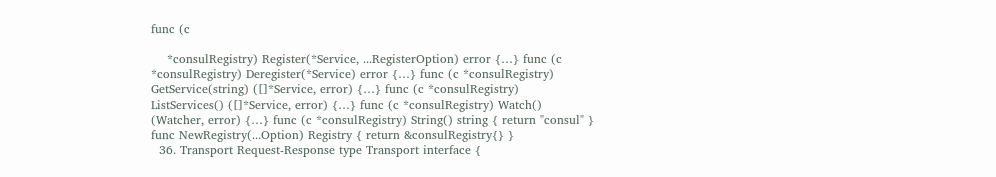func (c

    *consulRegistry) Register(*Service, ...RegisterOption) error {…} func (c *consulRegistry) Deregister(*Service) error {…} func (c *consulRegistry) GetService(string) ([]*Service, error) {…} func (c *consulRegistry) ListServices() ([]*Service, error) {…} func (c *consulRegistry) Watch() (Watcher, error) {…} func (c *consulRegistry) String() string { return "consul" } func NewRegistry(...Option) Registry { return &consulRegistry{} }
  36. Transport Request-Response type Transport interface {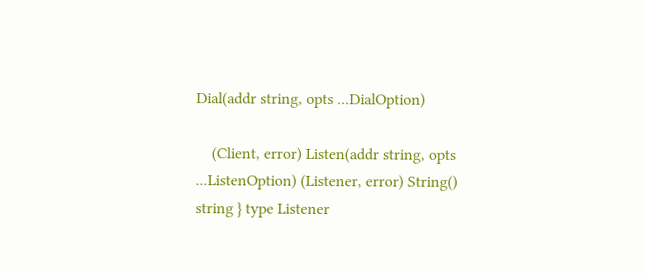Dial(addr string, opts ...DialOption)

    (Client, error) Listen(addr string, opts ...ListenOption) (Listener, error) String() string } type Listener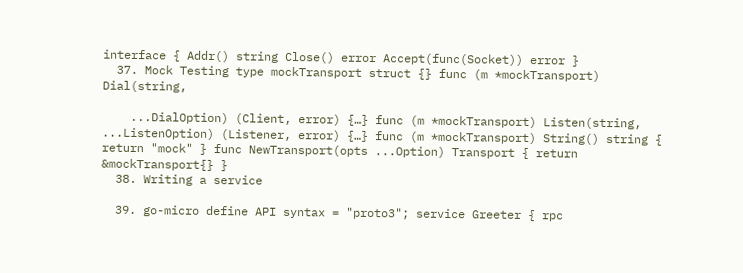interface { Addr() string Close() error Accept(func(Socket)) error }
  37. Mock Testing type mockTransport struct {} func (m *mockTransport) Dial(string,

    ...DialOption) (Client, error) {…} func (m *mockTransport) Listen(string, ...ListenOption) (Listener, error) {…} func (m *mockTransport) String() string { return "mock" } func NewTransport(opts ...Option) Transport { return &mockTransport{} }
  38. Writing a service

  39. go-micro define API syntax = "proto3"; service Greeter { rpc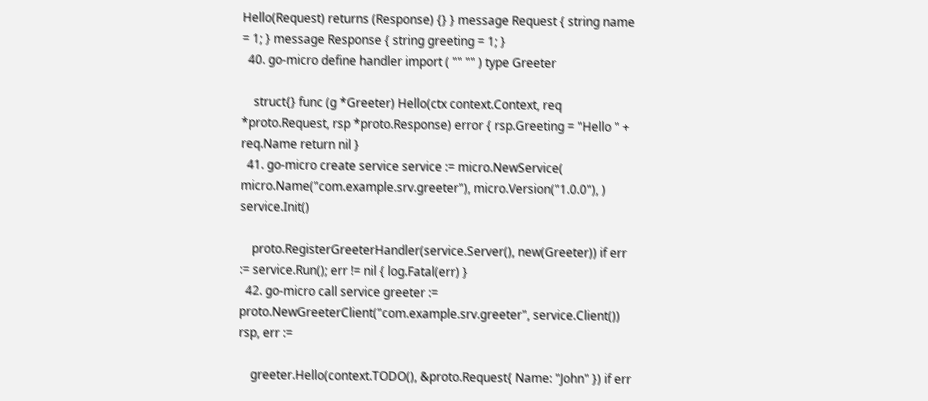Hello(Request) returns (Response) {} } message Request { string name = 1; } message Response { string greeting = 1; }
  40. go-micro define handler import ( "" "" ) type Greeter

    struct{} func (g *Greeter) Hello(ctx context.Context, req *proto.Request, rsp *proto.Response) error { rsp.Greeting = "Hello " + req.Name return nil }
  41. go-micro create service service := micro.NewService( micro.Name("com.example.srv.greeter"), micro.Version("1.0.0"), ) service.Init()

    proto.RegisterGreeterHandler(service.Server(), new(Greeter)) if err := service.Run(); err != nil { log.Fatal(err) }
  42. go-micro call service greeter := proto.NewGreeterClient("com.example.srv.greeter", service.Client()) rsp, err :=

    greeter.Hello(context.TODO(), &proto.Request{ Name: "John" }) if err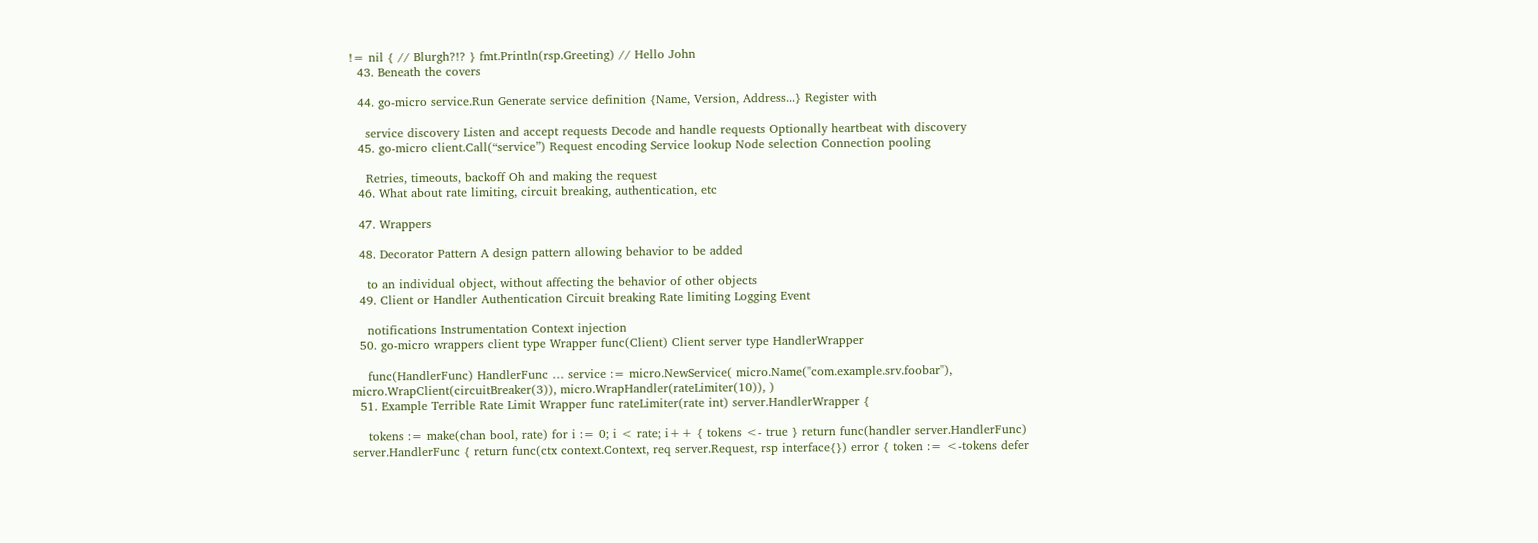!= nil { // Blurgh?!? } fmt.Println(rsp.Greeting) // Hello John
  43. Beneath the covers

  44. go-micro service.Run Generate service definition {Name, Version, Address...} Register with

    service discovery Listen and accept requests Decode and handle requests Optionally heartbeat with discovery
  45. go-micro client.Call(“service”) Request encoding Service lookup Node selection Connection pooling

    Retries, timeouts, backoff Oh and making the request
  46. What about rate limiting, circuit breaking, authentication, etc

  47. Wrappers

  48. Decorator Pattern A design pattern allowing behavior to be added

    to an individual object, without affecting the behavior of other objects
  49. Client or Handler Authentication Circuit breaking Rate limiting Logging Event

    notifications Instrumentation Context injection
  50. go-micro wrappers client type Wrapper func(Client) Client server type HandlerWrapper

    func(HandlerFunc) HandlerFunc … service := micro.NewService( micro.Name("com.example.srv.foobar"), micro.WrapClient(circuitBreaker(3)), micro.WrapHandler(rateLimiter(10)), )
  51. Example Terrible Rate Limit Wrapper func rateLimiter(rate int) server.HandlerWrapper {

    tokens := make(chan bool, rate) for i := 0; i < rate; i++ { tokens <- true } return func(handler server.HandlerFunc) server.HandlerFunc { return func(ctx context.Context, req server.Request, rsp interface{}) error { token := <-tokens defer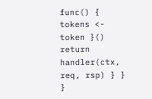func() { tokens <- token }() return handler(ctx, req, rsp) } } }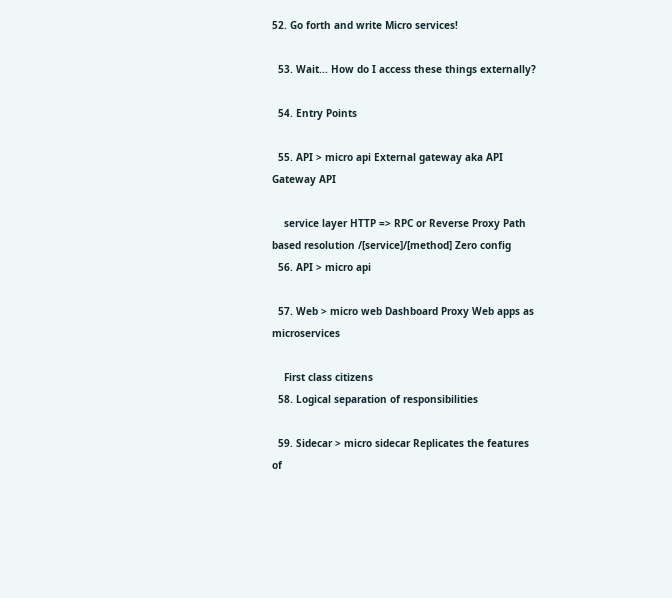52. Go forth and write Micro services!

  53. Wait... How do I access these things externally?

  54. Entry Points

  55. API > micro api External gateway aka API Gateway API

    service layer HTTP => RPC or Reverse Proxy Path based resolution /[service]/[method] Zero config
  56. API > micro api

  57. Web > micro web Dashboard Proxy Web apps as microservices

    First class citizens
  58. Logical separation of responsibilities

  59. Sidecar > micro sidecar Replicates the features of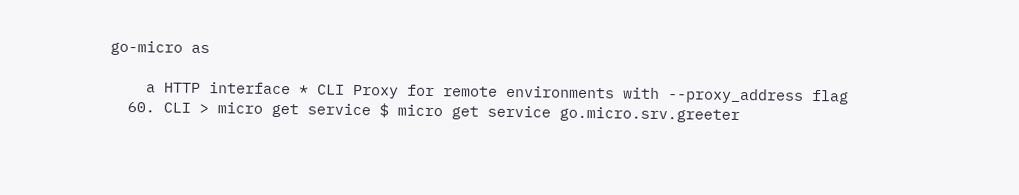go-micro as

    a HTTP interface * CLI Proxy for remote environments with --proxy_address flag
  60. CLI > micro get service $ micro get service go.micro.srv.greeter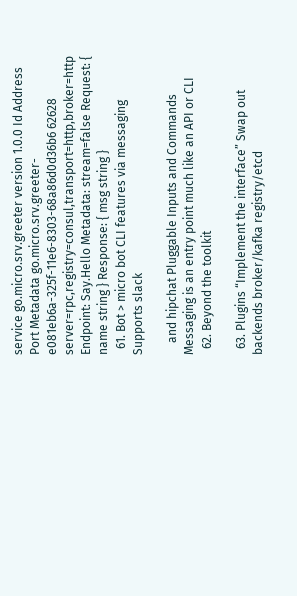service go.micro.srv.greeter version 1.0.0 Id Address Port Metadata go.micro.srv.greeter-e081eb6a-325f-11e6-8303-68a86d0d36b6 62628 server=rpc,registry=consul,transport=http,broker=http Endpoint: Say.Hello Metadata: stream=false Request: { name string } Response: { msg string }
  61. Bot > micro bot CLI features via messaging Supports slack

    and hipchat Pluggable Inputs and Commands Messaging is an entry point much like an API or CLI
  62. Beyond the toolkit

  63. Plugins “Implement the interface” Swap out backends broker/kafka registry/etcd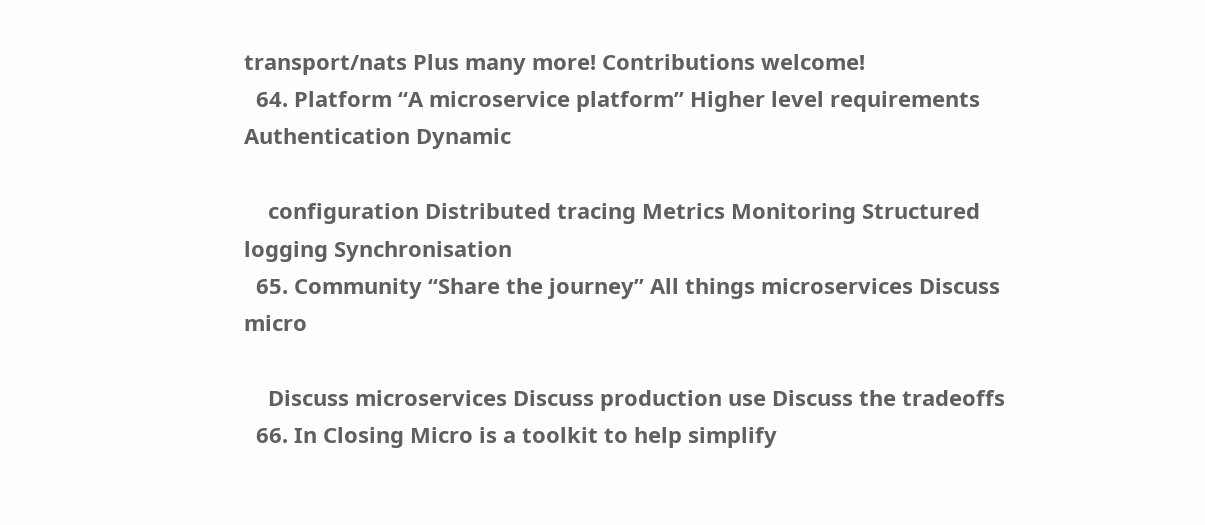transport/nats Plus many more! Contributions welcome!
  64. Platform “A microservice platform” Higher level requirements Authentication Dynamic

    configuration Distributed tracing Metrics Monitoring Structured logging Synchronisation
  65. Community “Share the journey” All things microservices Discuss micro

    Discuss microservices Discuss production use Discuss the tradeoffs
  66. In Closing Micro is a toolkit to help simplify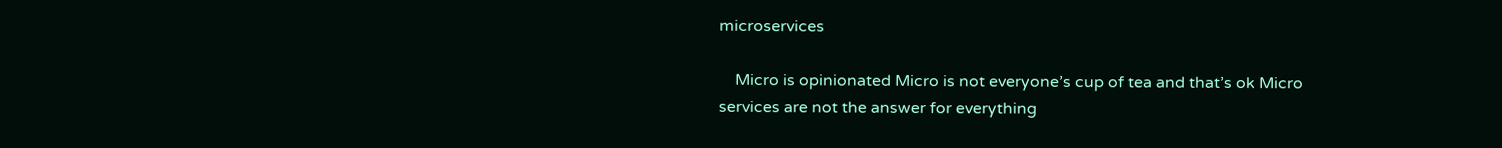microservices

    Micro is opinionated Micro is not everyone’s cup of tea and that’s ok Micro services are not the answer for everything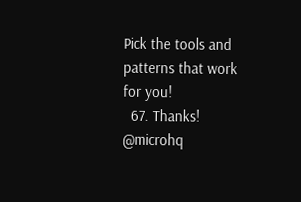Pick the tools and patterns that work for you!
  67. Thanks! @microhq